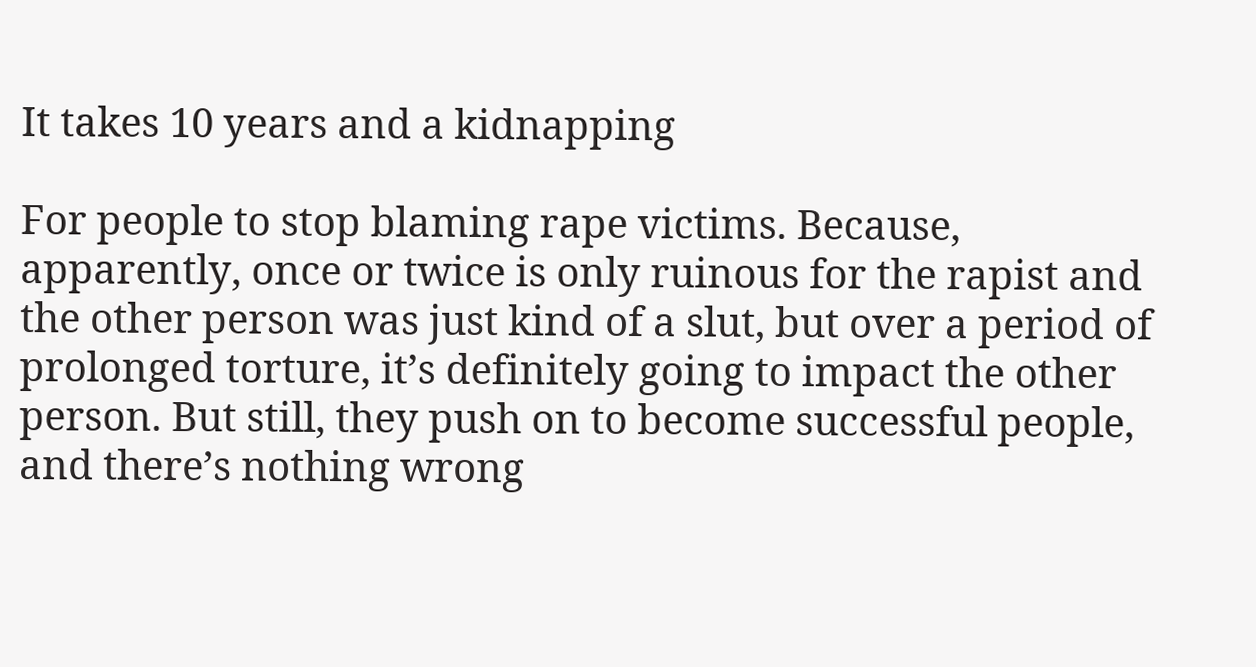It takes 10 years and a kidnapping

For people to stop blaming rape victims. Because, apparently, once or twice is only ruinous for the rapist and the other person was just kind of a slut, but over a period of prolonged torture, it’s definitely going to impact the other person. But still, they push on to become successful people, and there’s nothing wrong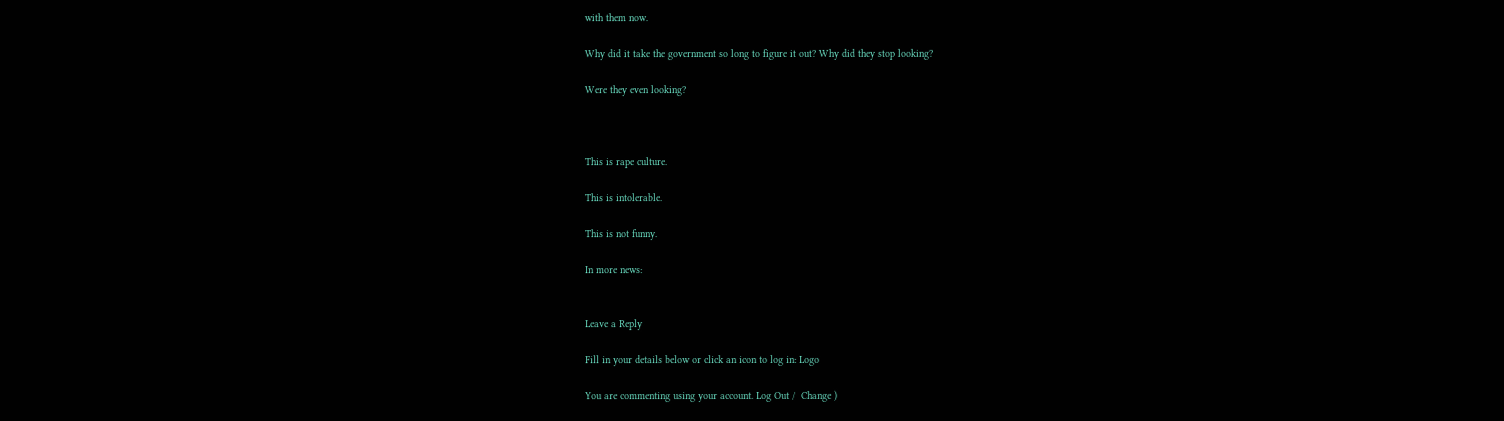with them now.

Why did it take the government so long to figure it out? Why did they stop looking?

Were they even looking?



This is rape culture.

This is intolerable.

This is not funny.

In more news:


Leave a Reply

Fill in your details below or click an icon to log in: Logo

You are commenting using your account. Log Out /  Change )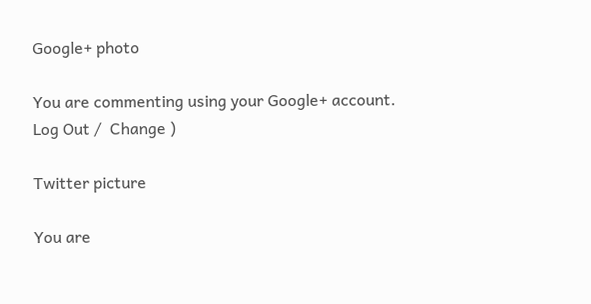Google+ photo

You are commenting using your Google+ account. Log Out /  Change )

Twitter picture

You are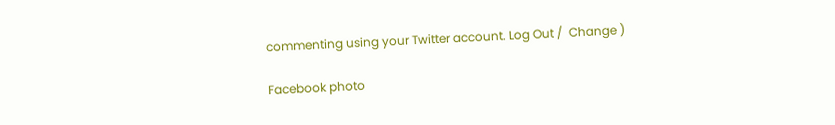commenting using your Twitter account. Log Out /  Change )

Facebook photo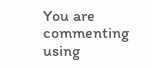You are commenting using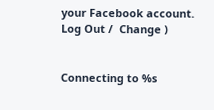your Facebook account. Log Out /  Change )


Connecting to %s